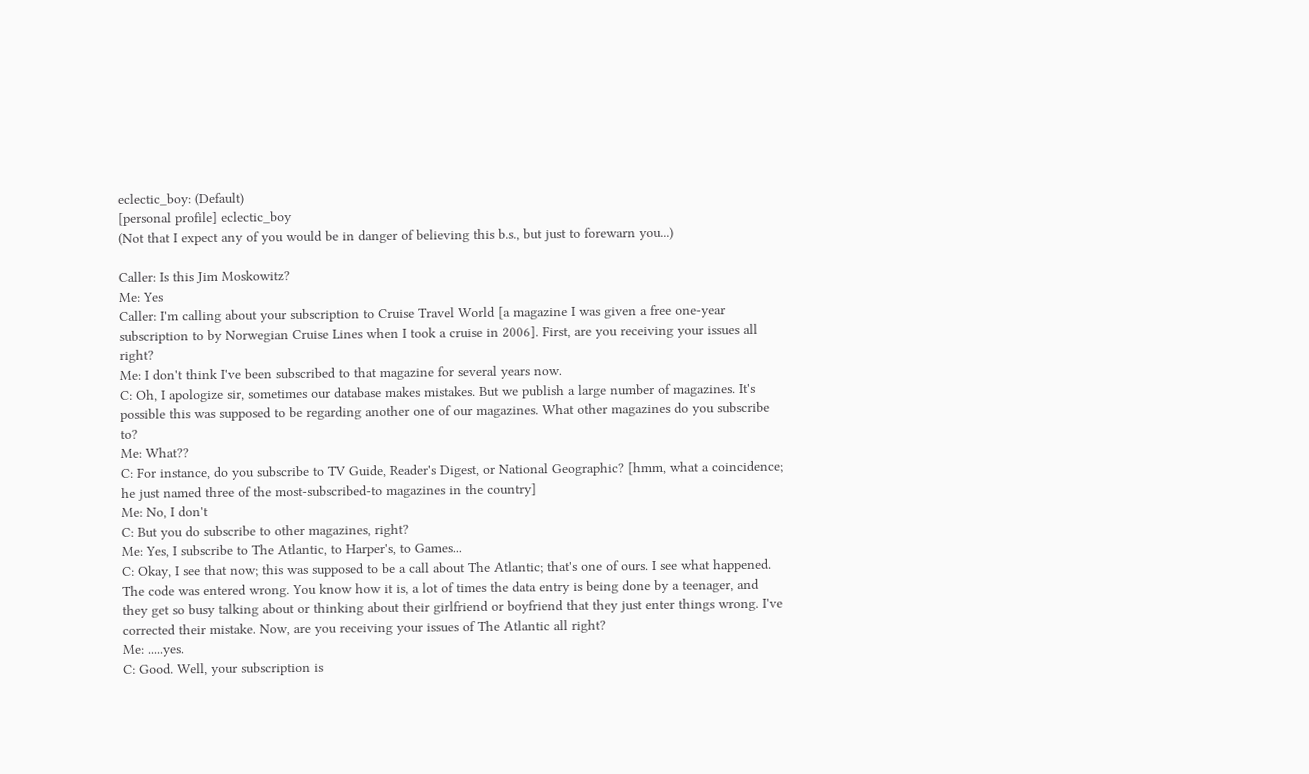eclectic_boy: (Default)
[personal profile] eclectic_boy
(Not that I expect any of you would be in danger of believing this b.s., but just to forewarn you...)

Caller: Is this Jim Moskowitz?
Me: Yes
Caller: I'm calling about your subscription to Cruise Travel World [a magazine I was given a free one-year subscription to by Norwegian Cruise Lines when I took a cruise in 2006]. First, are you receiving your issues all right?
Me: I don't think I've been subscribed to that magazine for several years now.
C: Oh, I apologize sir, sometimes our database makes mistakes. But we publish a large number of magazines. It's possible this was supposed to be regarding another one of our magazines. What other magazines do you subscribe to?
Me: What??
C: For instance, do you subscribe to TV Guide, Reader's Digest, or National Geographic? [hmm, what a coincidence; he just named three of the most-subscribed-to magazines in the country]
Me: No, I don't
C: But you do subscribe to other magazines, right?
Me: Yes, I subscribe to The Atlantic, to Harper's, to Games...
C: Okay, I see that now; this was supposed to be a call about The Atlantic; that's one of ours. I see what happened. The code was entered wrong. You know how it is, a lot of times the data entry is being done by a teenager, and they get so busy talking about or thinking about their girlfriend or boyfriend that they just enter things wrong. I've corrected their mistake. Now, are you receiving your issues of The Atlantic all right?
Me: .....yes.
C: Good. Well, your subscription is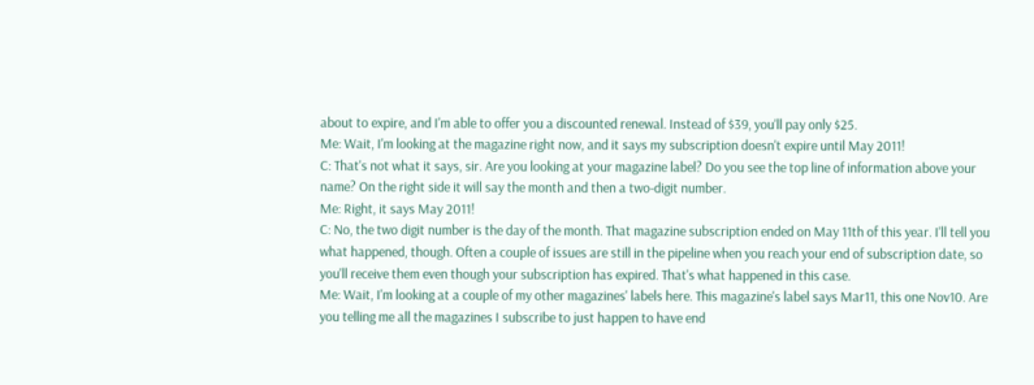about to expire, and I'm able to offer you a discounted renewal. Instead of $39, you'll pay only $25.
Me: Wait, I'm looking at the magazine right now, and it says my subscription doesn't expire until May 2011!
C: That's not what it says, sir. Are you looking at your magazine label? Do you see the top line of information above your name? On the right side it will say the month and then a two-digit number.
Me: Right, it says May 2011!
C: No, the two digit number is the day of the month. That magazine subscription ended on May 11th of this year. I'll tell you what happened, though. Often a couple of issues are still in the pipeline when you reach your end of subscription date, so you'll receive them even though your subscription has expired. That's what happened in this case.
Me: Wait, I'm looking at a couple of my other magazines' labels here. This magazine's label says Mar11, this one Nov10. Are you telling me all the magazines I subscribe to just happen to have end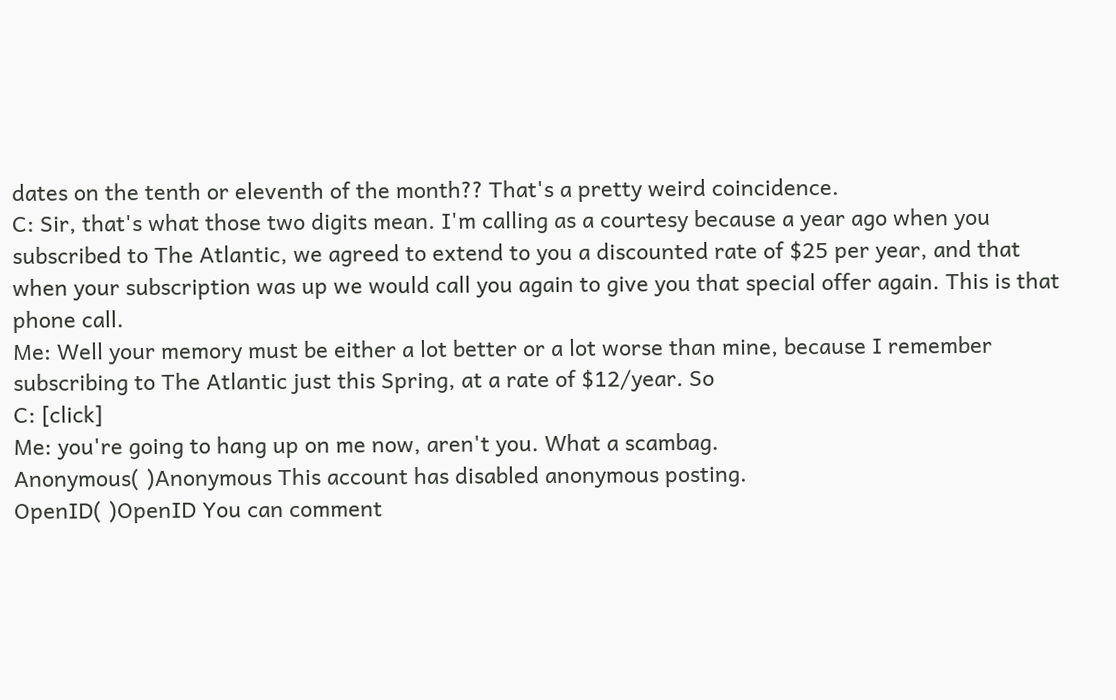dates on the tenth or eleventh of the month?? That's a pretty weird coincidence.
C: Sir, that's what those two digits mean. I'm calling as a courtesy because a year ago when you subscribed to The Atlantic, we agreed to extend to you a discounted rate of $25 per year, and that when your subscription was up we would call you again to give you that special offer again. This is that phone call.
Me: Well your memory must be either a lot better or a lot worse than mine, because I remember subscribing to The Atlantic just this Spring, at a rate of $12/year. So
C: [click]
Me: you're going to hang up on me now, aren't you. What a scambag.
Anonymous( )Anonymous This account has disabled anonymous posting.
OpenID( )OpenID You can comment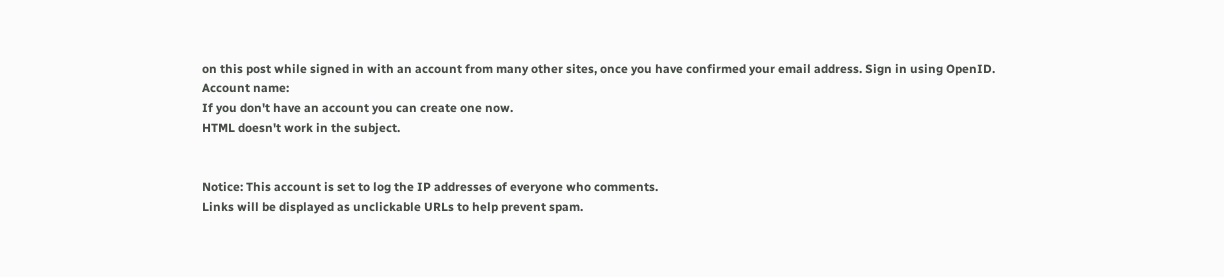on this post while signed in with an account from many other sites, once you have confirmed your email address. Sign in using OpenID.
Account name:
If you don't have an account you can create one now.
HTML doesn't work in the subject.


Notice: This account is set to log the IP addresses of everyone who comments.
Links will be displayed as unclickable URLs to help prevent spam.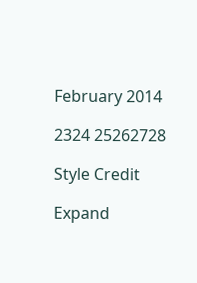February 2014

2324 25262728

Style Credit

Expand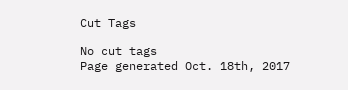Cut Tags

No cut tags
Page generated Oct. 18th, 2017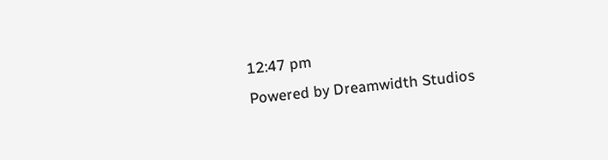12:47 pm
Powered by Dreamwidth Studios